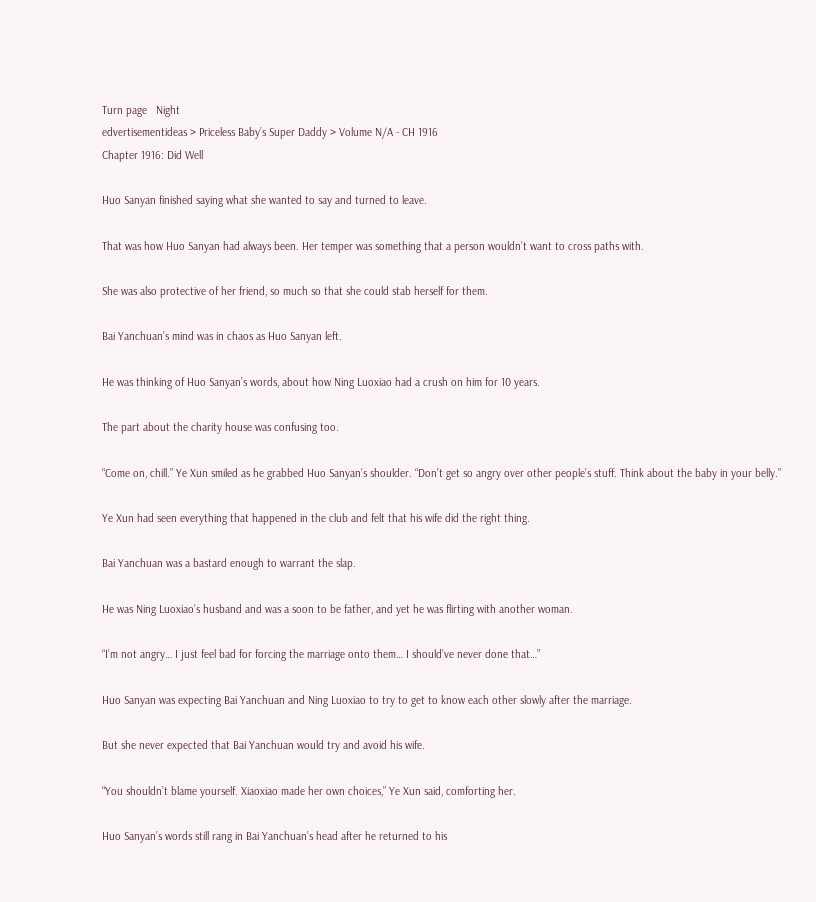Turn page   Night
edvertisementideas > Priceless Baby’s Super Daddy > Volume N/A - CH 1916
Chapter 1916: Did Well

Huo Sanyan finished saying what she wanted to say and turned to leave.

That was how Huo Sanyan had always been. Her temper was something that a person wouldn’t want to cross paths with.

She was also protective of her friend, so much so that she could stab herself for them.

Bai Yanchuan’s mind was in chaos as Huo Sanyan left.

He was thinking of Huo Sanyan’s words, about how Ning Luoxiao had a crush on him for 10 years.

The part about the charity house was confusing too.

“Come on, chill.” Ye Xun smiled as he grabbed Huo Sanyan’s shoulder. “Don’t get so angry over other people’s stuff. Think about the baby in your belly.”

Ye Xun had seen everything that happened in the club and felt that his wife did the right thing.

Bai Yanchuan was a bastard enough to warrant the slap.

He was Ning Luoxiao’s husband and was a soon to be father, and yet he was flirting with another woman.

“I’m not angry… I just feel bad for forcing the marriage onto them… I should’ve never done that…”

Huo Sanyan was expecting Bai Yanchuan and Ning Luoxiao to try to get to know each other slowly after the marriage.

But she never expected that Bai Yanchuan would try and avoid his wife.

“You shouldn’t blame yourself. Xiaoxiao made her own choices,” Ye Xun said, comforting her.

Huo Sanyan’s words still rang in Bai Yanchuan’s head after he returned to his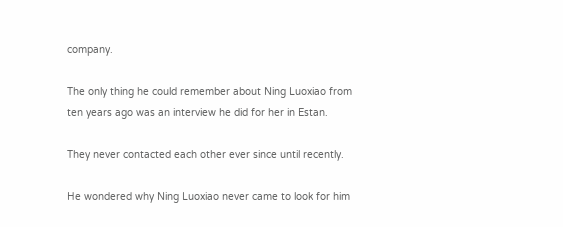company.

The only thing he could remember about Ning Luoxiao from ten years ago was an interview he did for her in Estan.

They never contacted each other ever since until recently.

He wondered why Ning Luoxiao never came to look for him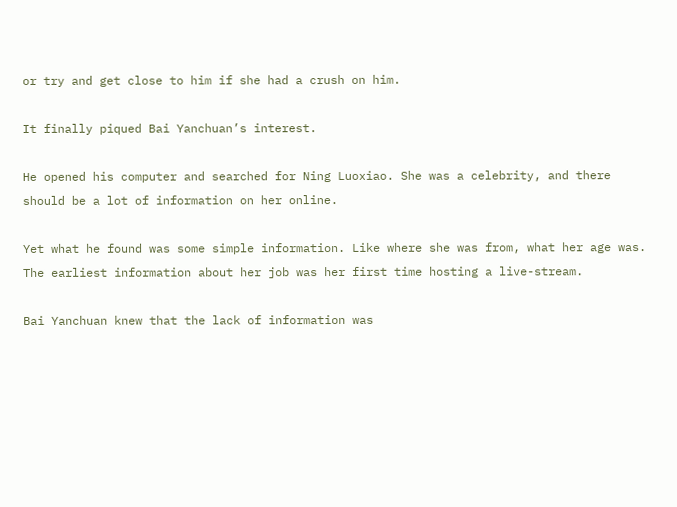or try and get close to him if she had a crush on him.

It finally piqued Bai Yanchuan’s interest.

He opened his computer and searched for Ning Luoxiao. She was a celebrity, and there should be a lot of information on her online.

Yet what he found was some simple information. Like where she was from, what her age was. The earliest information about her job was her first time hosting a live-stream.

Bai Yanchuan knew that the lack of information was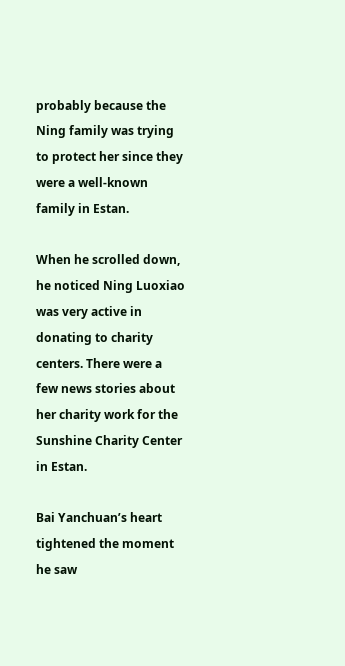probably because the Ning family was trying to protect her since they were a well-known family in Estan.

When he scrolled down, he noticed Ning Luoxiao was very active in donating to charity centers. There were a few news stories about her charity work for the Sunshine Charity Center in Estan.

Bai Yanchuan’s heart tightened the moment he saw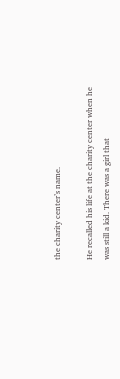the charity center’s name.

He recalled his life at the charity center when he was still a kid. There was a girl that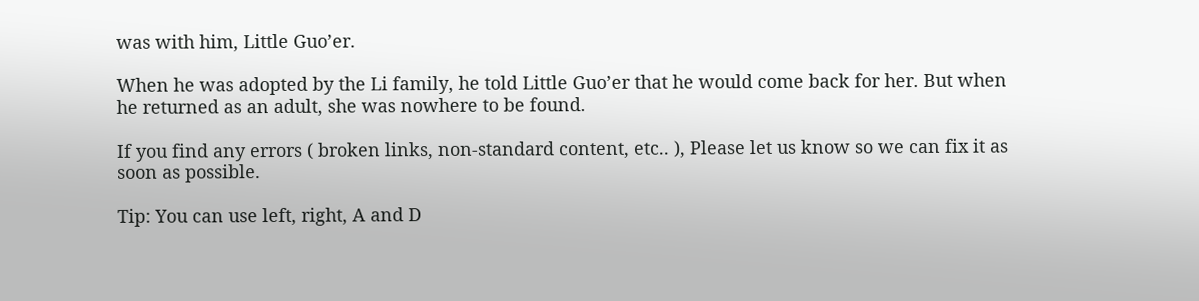was with him, Little Guo’er.

When he was adopted by the Li family, he told Little Guo’er that he would come back for her. But when he returned as an adult, she was nowhere to be found.

If you find any errors ( broken links, non-standard content, etc.. ), Please let us know so we can fix it as soon as possible.

Tip: You can use left, right, A and D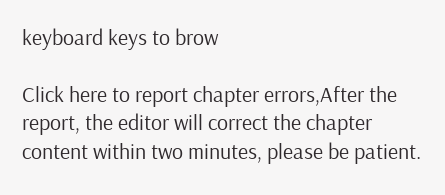keyboard keys to brow

Click here to report chapter errors,After the report, the editor will correct the chapter content within two minutes, please be patient.